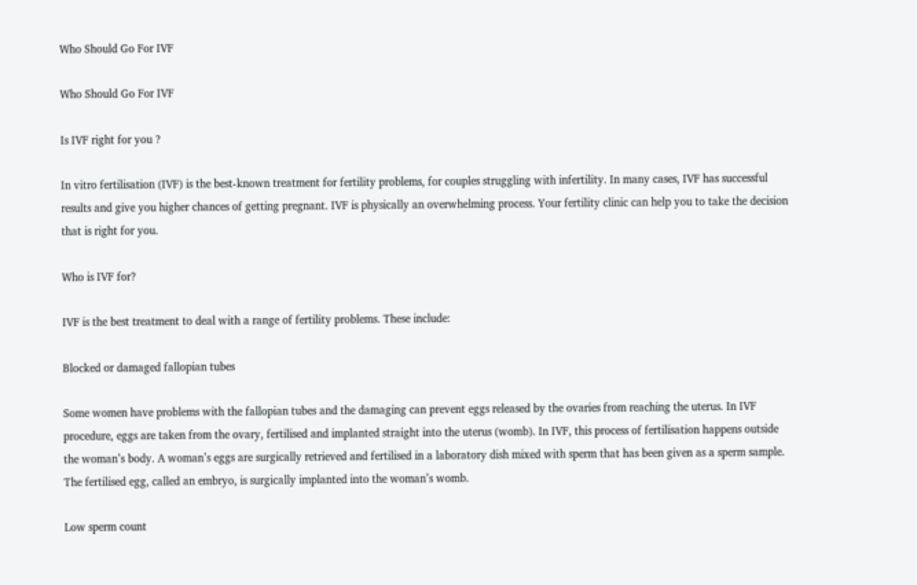Who Should Go For IVF

Who Should Go For IVF

Is IVF right for you ?

In vitro fertilisation (IVF) is the best-known treatment for fertility problems, for couples struggling with infertility. In many cases, IVF has successful results and give you higher chances of getting pregnant. IVF is physically an overwhelming process. Your fertility clinic can help you to take the decision that is right for you.

Who is IVF for?

IVF is the best treatment to deal with a range of fertility problems. These include:

Blocked or damaged fallopian tubes

Some women have problems with the fallopian tubes and the damaging can prevent eggs released by the ovaries from reaching the uterus. In IVF procedure, eggs are taken from the ovary, fertilised and implanted straight into the uterus (womb). In IVF, this process of fertilisation happens outside the woman’s body. A woman’s eggs are surgically retrieved and fertilised in a laboratory dish mixed with sperm that has been given as a sperm sample. The fertilised egg, called an embryo, is surgically implanted into the woman’s womb.

Low sperm count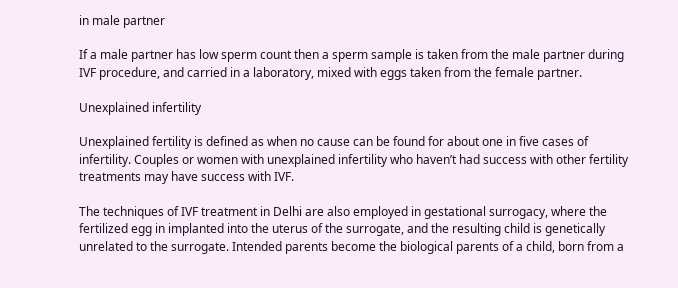in male partner

If a male partner has low sperm count then a sperm sample is taken from the male partner during IVF procedure, and carried in a laboratory, mixed with eggs taken from the female partner.

Unexplained infertility

Unexplained fertility is defined as when no cause can be found for about one in five cases of infertility. Couples or women with unexplained infertility who haven’t had success with other fertility treatments may have success with IVF.

The techniques of IVF treatment in Delhi are also employed in gestational surrogacy, where the fertilized egg in implanted into the uterus of the surrogate, and the resulting child is genetically unrelated to the surrogate. Intended parents become the biological parents of a child, born from a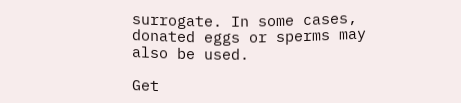surrogate. In some cases, donated eggs or sperms may also be used.

Get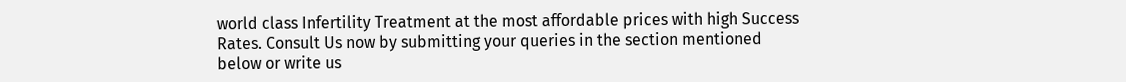world class Infertility Treatment at the most affordable prices with high Success Rates. Consult Us now by submitting your queries in the section mentioned below or write us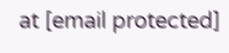at [email protected]